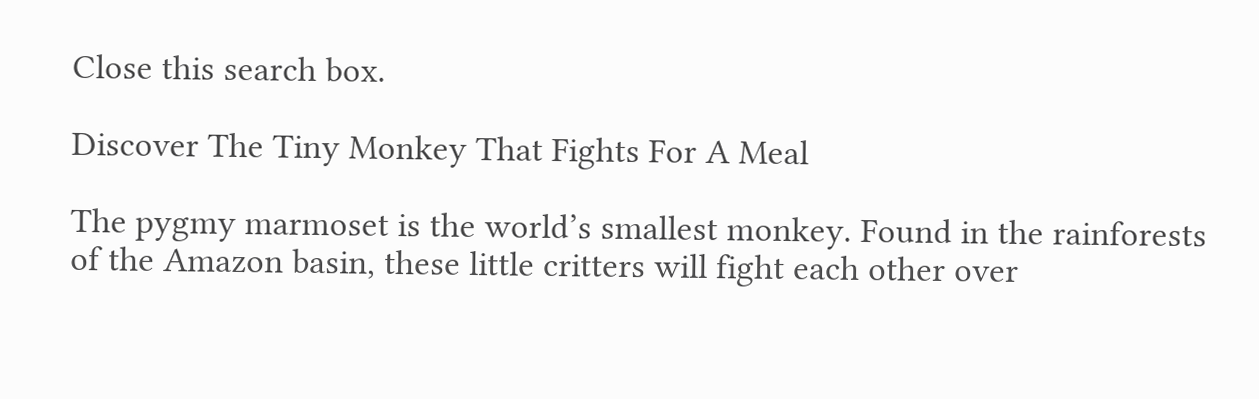Close this search box.

Discover The Tiny Monkey That Fights For A Meal

The pygmy marmoset is the world’s smallest monkey. Found in the rainforests of the Amazon basin, these little critters will fight each other over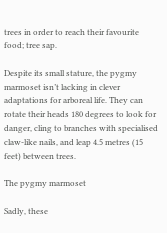trees in order to reach their favourite food; tree sap.

Despite its small stature, the pygmy marmoset isn’t lacking in clever adaptations for arboreal life. They can rotate their heads 180 degrees to look for danger, cling to branches with specialised claw-like nails, and leap 4.5 metres (15 feet) between trees.

The pygmy marmoset

Sadly, these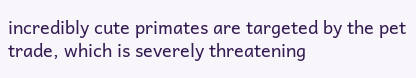incredibly cute primates are targeted by the pet trade, which is severely threatening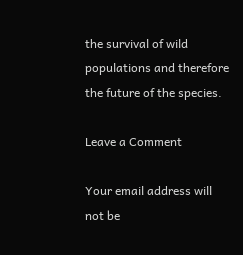the survival of wild populations and therefore the future of the species.

Leave a Comment

Your email address will not be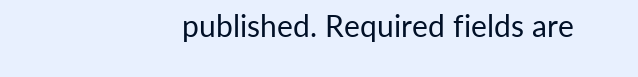published. Required fields are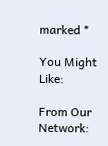marked *

You Might Like:

From Our Network: